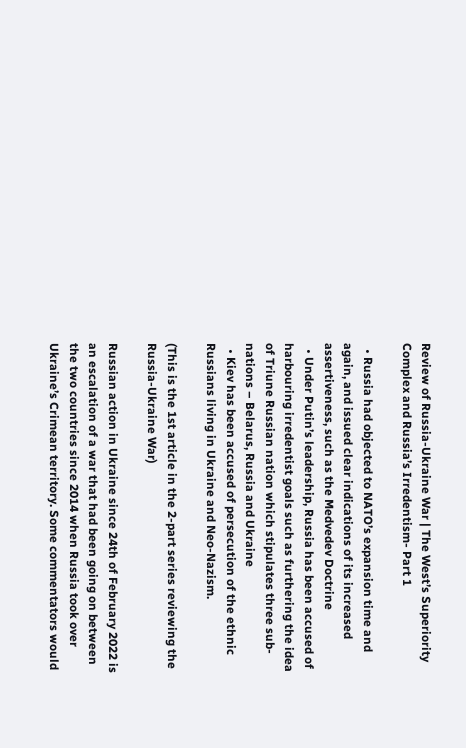Review of Russia-Ukraine War | The West’s Superiority Complex and Russia’s Irredentism- Part 1

  • Russia had objected to NATO’s expansion time and again, and issued clear indications of its increased assertiveness, such as the Medvedev Doctrine
  • Under Putin’s leadership, Russia has been accused of harbouring irredentist goals such as furthering the idea of Triune Russian nation which stipulates three sub-nations – Belarus, Russia and Ukraine
  • Kiev has been accused of persecution of the ethnic Russians living in Ukraine and Neo-Nazism.

(This is the 1st article in the 2-part series reviewing the Russia-Ukraine War)

Russian action in Ukraine since 24th of February 2022 is an escalation of a war that had been going on between the two countries since 2014 when Russia took over Ukraine’s Crimean territory. Some commentators would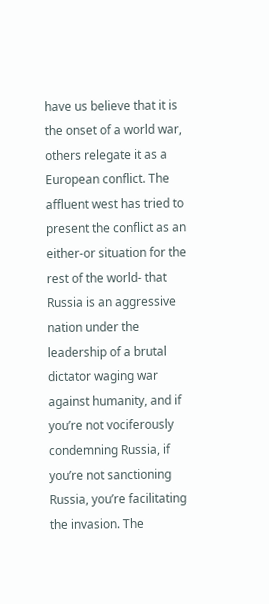have us believe that it is the onset of a world war, others relegate it as a European conflict. The affluent west has tried to present the conflict as an either-or situation for the rest of the world- that Russia is an aggressive nation under the leadership of a brutal dictator waging war against humanity, and if you’re not vociferously condemning Russia, if you’re not sanctioning Russia, you’re facilitating the invasion. The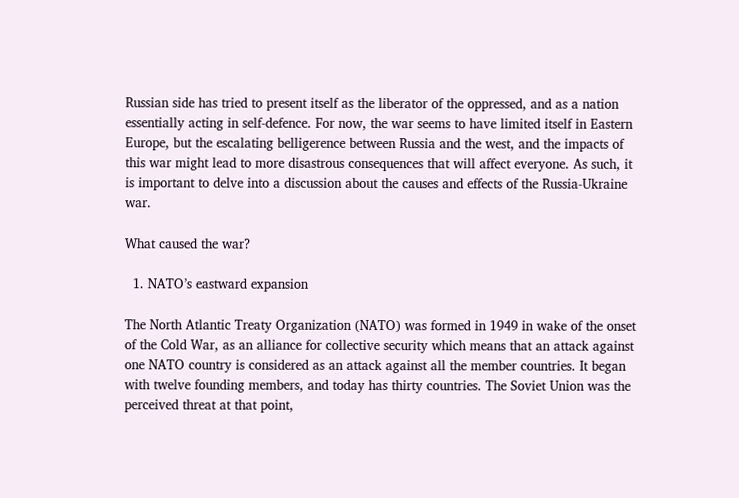Russian side has tried to present itself as the liberator of the oppressed, and as a nation essentially acting in self-defence. For now, the war seems to have limited itself in Eastern Europe, but the escalating belligerence between Russia and the west, and the impacts of this war might lead to more disastrous consequences that will affect everyone. As such, it is important to delve into a discussion about the causes and effects of the Russia-Ukraine war.

What caused the war?

  1. NATO’s eastward expansion

The North Atlantic Treaty Organization (NATO) was formed in 1949 in wake of the onset of the Cold War, as an alliance for collective security which means that an attack against one NATO country is considered as an attack against all the member countries. It began with twelve founding members, and today has thirty countries. The Soviet Union was the perceived threat at that point,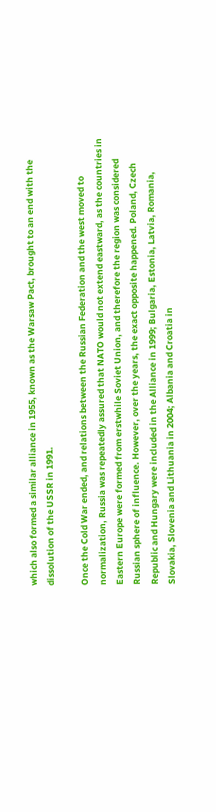which also formed a similar alliance in 1955, known as the Warsaw Pact, brought to an end with the dissolution of the USSR in 1991.

Once the Cold War ended, and relations between the Russian Federation and the west moved to normalization, Russia was repeatedly assured that NATO would not extend eastward, as the countries in Eastern Europe were formed from erstwhile Soviet Union, and therefore the region was considered Russian sphere of influence. However, over the years, the exact opposite happened. Poland, Czech Republic and Hungary were included in the Alliance in 1999; Bulgaria, Estonia, Latvia, Romania, Slovakia, Slovenia and Lithuania in 2004; Albania and Croatia in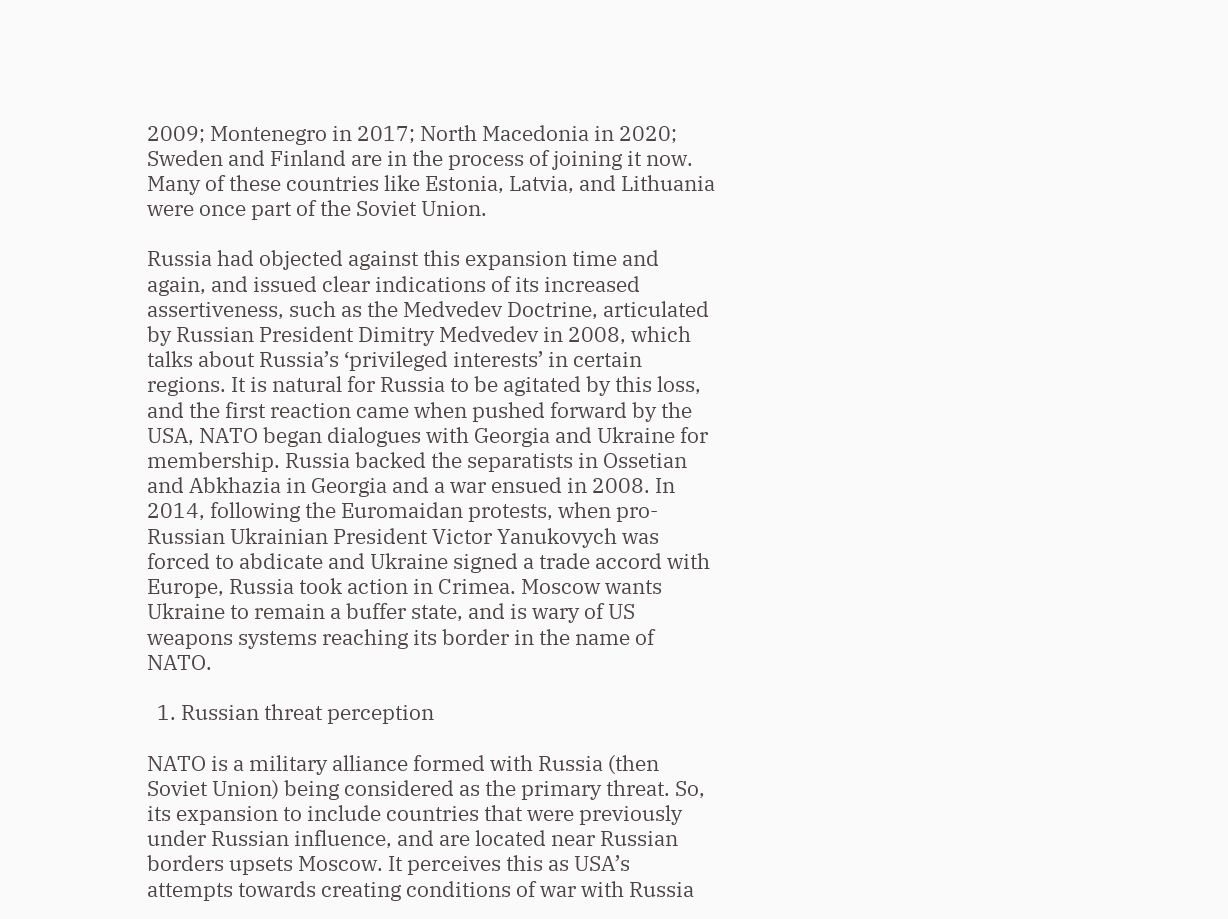2009; Montenegro in 2017; North Macedonia in 2020; Sweden and Finland are in the process of joining it now. Many of these countries like Estonia, Latvia, and Lithuania were once part of the Soviet Union.

Russia had objected against this expansion time and again, and issued clear indications of its increased assertiveness, such as the Medvedev Doctrine, articulated by Russian President Dimitry Medvedev in 2008, which talks about Russia’s ‘privileged interests’ in certain regions. It is natural for Russia to be agitated by this loss, and the first reaction came when pushed forward by the USA, NATO began dialogues with Georgia and Ukraine for membership. Russia backed the separatists in Ossetian and Abkhazia in Georgia and a war ensued in 2008. In 2014, following the Euromaidan protests, when pro-Russian Ukrainian President Victor Yanukovych was forced to abdicate and Ukraine signed a trade accord with Europe, Russia took action in Crimea. Moscow wants Ukraine to remain a buffer state, and is wary of US weapons systems reaching its border in the name of NATO.

  1. Russian threat perception

NATO is a military alliance formed with Russia (then Soviet Union) being considered as the primary threat. So, its expansion to include countries that were previously under Russian influence, and are located near Russian borders upsets Moscow. It perceives this as USA’s attempts towards creating conditions of war with Russia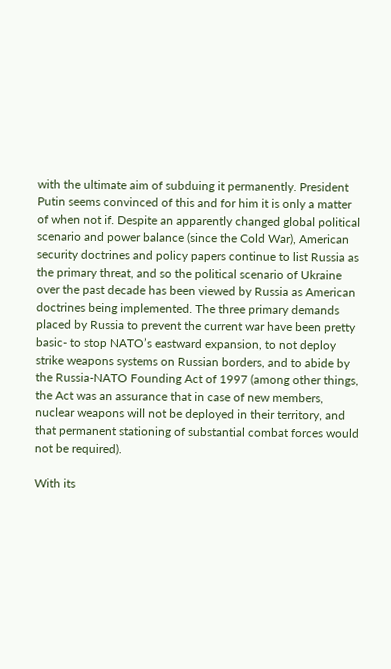with the ultimate aim of subduing it permanently. President Putin seems convinced of this and for him it is only a matter of when not if. Despite an apparently changed global political scenario and power balance (since the Cold War), American security doctrines and policy papers continue to list Russia as the primary threat, and so the political scenario of Ukraine over the past decade has been viewed by Russia as American doctrines being implemented. The three primary demands placed by Russia to prevent the current war have been pretty basic- to stop NATO’s eastward expansion, to not deploy strike weapons systems on Russian borders, and to abide by the Russia-NATO Founding Act of 1997 (among other things, the Act was an assurance that in case of new members, nuclear weapons will not be deployed in their territory, and that permanent stationing of substantial combat forces would not be required).

With its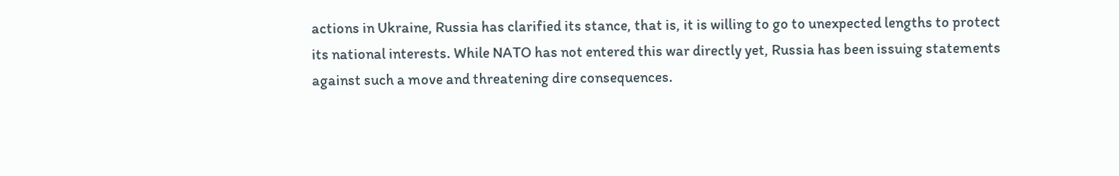actions in Ukraine, Russia has clarified its stance, that is, it is willing to go to unexpected lengths to protect its national interests. While NATO has not entered this war directly yet, Russia has been issuing statements against such a move and threatening dire consequences.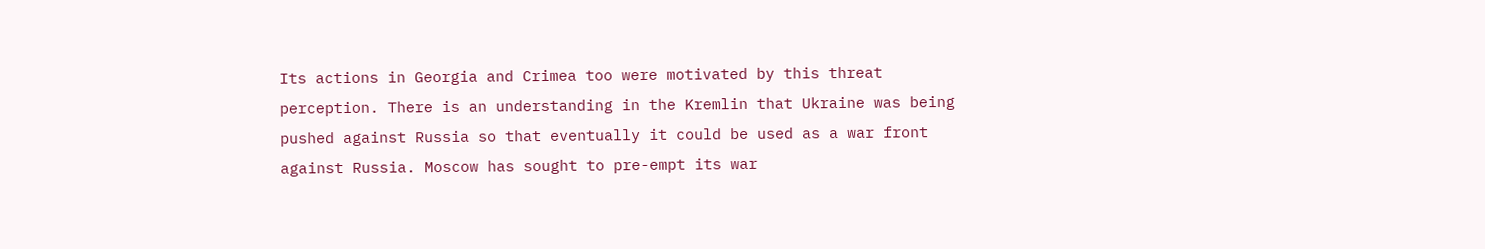Its actions in Georgia and Crimea too were motivated by this threat perception. There is an understanding in the Kremlin that Ukraine was being pushed against Russia so that eventually it could be used as a war front against Russia. Moscow has sought to pre-empt its war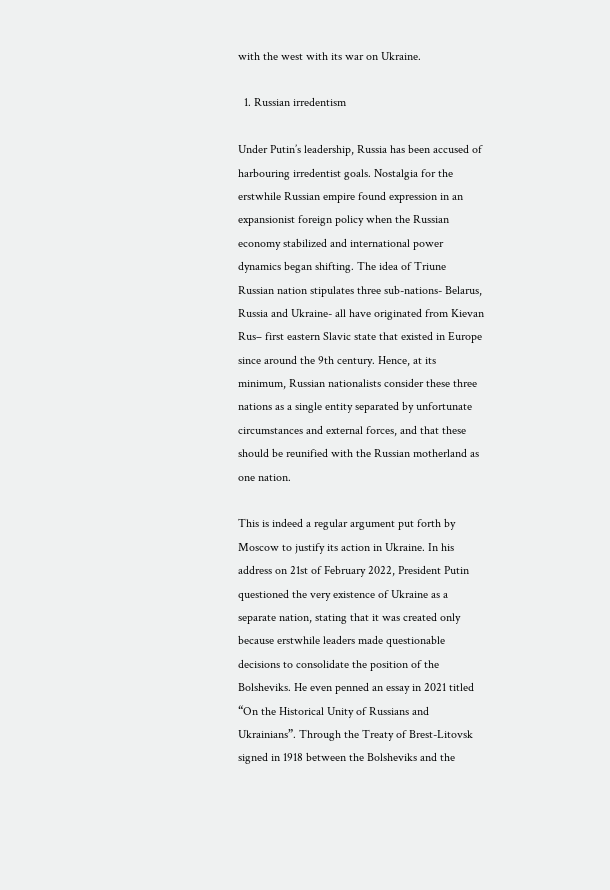with the west with its war on Ukraine.

  1. Russian irredentism

Under Putin’s leadership, Russia has been accused of harbouring irredentist goals. Nostalgia for the erstwhile Russian empire found expression in an expansionist foreign policy when the Russian economy stabilized and international power dynamics began shifting. The idea of Triune Russian nation stipulates three sub-nations- Belarus, Russia and Ukraine- all have originated from Kievan Rus– first eastern Slavic state that existed in Europe since around the 9th century. Hence, at its minimum, Russian nationalists consider these three nations as a single entity separated by unfortunate circumstances and external forces, and that these should be reunified with the Russian motherland as one nation.

This is indeed a regular argument put forth by Moscow to justify its action in Ukraine. In his address on 21st of February 2022, President Putin questioned the very existence of Ukraine as a separate nation, stating that it was created only because erstwhile leaders made questionable decisions to consolidate the position of the Bolsheviks. He even penned an essay in 2021 titled “On the Historical Unity of Russians and Ukrainians”. Through the Treaty of Brest-Litovsk signed in 1918 between the Bolsheviks and the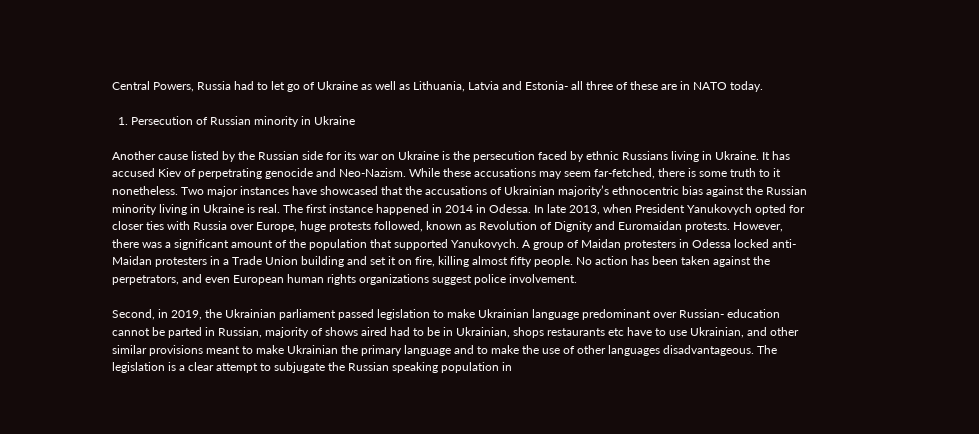Central Powers, Russia had to let go of Ukraine as well as Lithuania, Latvia and Estonia- all three of these are in NATO today.

  1. Persecution of Russian minority in Ukraine

Another cause listed by the Russian side for its war on Ukraine is the persecution faced by ethnic Russians living in Ukraine. It has accused Kiev of perpetrating genocide and Neo-Nazism. While these accusations may seem far-fetched, there is some truth to it nonetheless. Two major instances have showcased that the accusations of Ukrainian majority’s ethnocentric bias against the Russian minority living in Ukraine is real. The first instance happened in 2014 in Odessa. In late 2013, when President Yanukovych opted for closer ties with Russia over Europe, huge protests followed, known as Revolution of Dignity and Euromaidan protests. However, there was a significant amount of the population that supported Yanukovych. A group of Maidan protesters in Odessa locked anti-Maidan protesters in a Trade Union building and set it on fire, killing almost fifty people. No action has been taken against the perpetrators, and even European human rights organizations suggest police involvement.

Second, in 2019, the Ukrainian parliament passed legislation to make Ukrainian language predominant over Russian- education cannot be parted in Russian, majority of shows aired had to be in Ukrainian, shops restaurants etc have to use Ukrainian, and other similar provisions meant to make Ukrainian the primary language and to make the use of other languages disadvantageous. The legislation is a clear attempt to subjugate the Russian speaking population in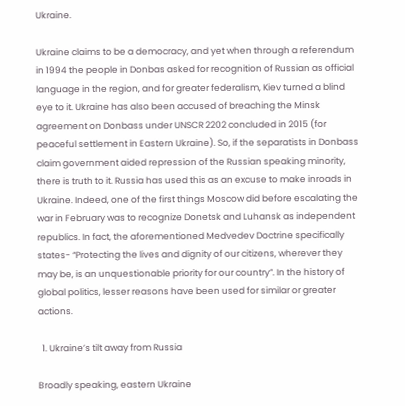Ukraine.

Ukraine claims to be a democracy, and yet when through a referendum in 1994 the people in Donbas asked for recognition of Russian as official language in the region, and for greater federalism, Kiev turned a blind eye to it. Ukraine has also been accused of breaching the Minsk agreement on Donbass under UNSCR 2202 concluded in 2015 (for peaceful settlement in Eastern Ukraine). So, if the separatists in Donbass claim government aided repression of the Russian speaking minority, there is truth to it. Russia has used this as an excuse to make inroads in Ukraine. Indeed, one of the first things Moscow did before escalating the war in February was to recognize Donetsk and Luhansk as independent republics. In fact, the aforementioned Medvedev Doctrine specifically states- “Protecting the lives and dignity of our citizens, wherever they may be, is an unquestionable priority for our country”. In the history of global politics, lesser reasons have been used for similar or greater actions.

  1. Ukraine’s tilt away from Russia

Broadly speaking, eastern Ukraine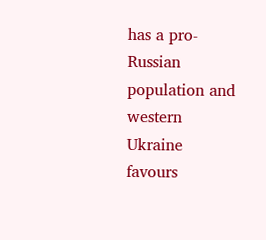has a pro-Russian population and western Ukraine favours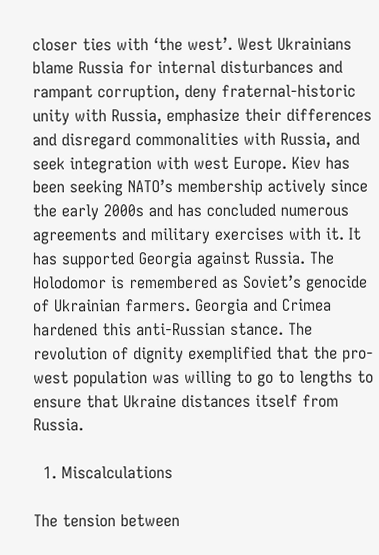closer ties with ‘the west’. West Ukrainians blame Russia for internal disturbances and rampant corruption, deny fraternal-historic unity with Russia, emphasize their differences and disregard commonalities with Russia, and seek integration with west Europe. Kiev has been seeking NATO’s membership actively since the early 2000s and has concluded numerous agreements and military exercises with it. It has supported Georgia against Russia. The Holodomor is remembered as Soviet’s genocide of Ukrainian farmers. Georgia and Crimea hardened this anti-Russian stance. The revolution of dignity exemplified that the pro-west population was willing to go to lengths to ensure that Ukraine distances itself from Russia.

  1. Miscalculations

The tension between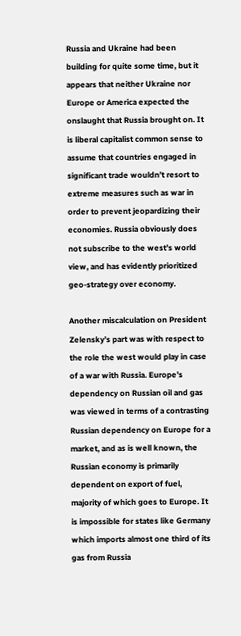Russia and Ukraine had been building for quite some time, but it appears that neither Ukraine nor Europe or America expected the onslaught that Russia brought on. It is liberal capitalist common sense to assume that countries engaged in significant trade wouldn’t resort to extreme measures such as war in order to prevent jeopardizing their economies. Russia obviously does not subscribe to the west’s world view, and has evidently prioritized geo-strategy over economy.

Another miscalculation on President Zelensky’s part was with respect to the role the west would play in case of a war with Russia. Europe’s dependency on Russian oil and gas was viewed in terms of a contrasting Russian dependency on Europe for a market, and as is well known, the Russian economy is primarily dependent on export of fuel, majority of which goes to Europe. It is impossible for states like Germany which imports almost one third of its gas from Russia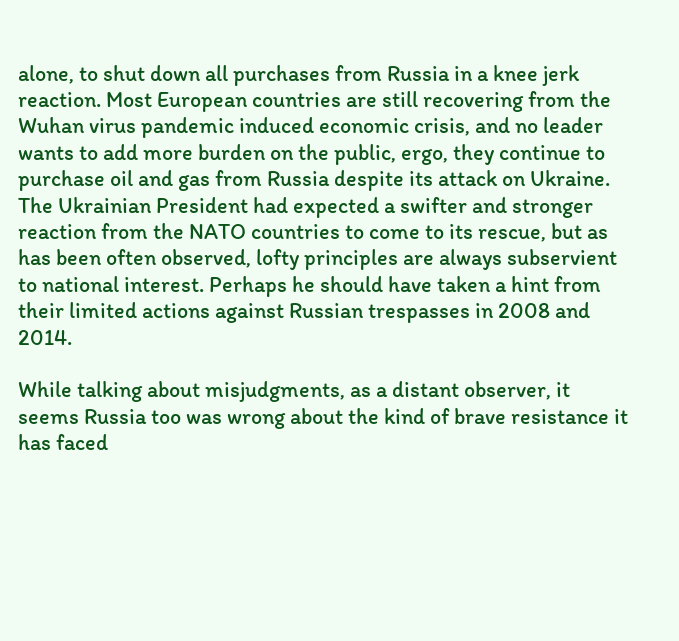alone, to shut down all purchases from Russia in a knee jerk reaction. Most European countries are still recovering from the Wuhan virus pandemic induced economic crisis, and no leader wants to add more burden on the public, ergo, they continue to purchase oil and gas from Russia despite its attack on Ukraine. The Ukrainian President had expected a swifter and stronger reaction from the NATO countries to come to its rescue, but as has been often observed, lofty principles are always subservient to national interest. Perhaps he should have taken a hint from their limited actions against Russian trespasses in 2008 and 2014.

While talking about misjudgments, as a distant observer, it seems Russia too was wrong about the kind of brave resistance it has faced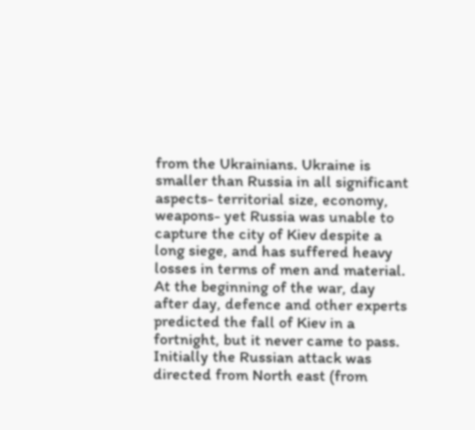from the Ukrainians. Ukraine is smaller than Russia in all significant aspects- territorial size, economy, weapons- yet Russia was unable to capture the city of Kiev despite a long siege, and has suffered heavy losses in terms of men and material. At the beginning of the war, day after day, defence and other experts predicted the fall of Kiev in a fortnight, but it never came to pass. Initially the Russian attack was directed from North east (from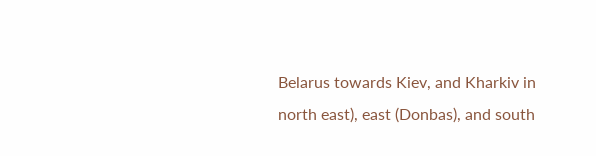Belarus towards Kiev, and Kharkiv in north east), east (Donbas), and south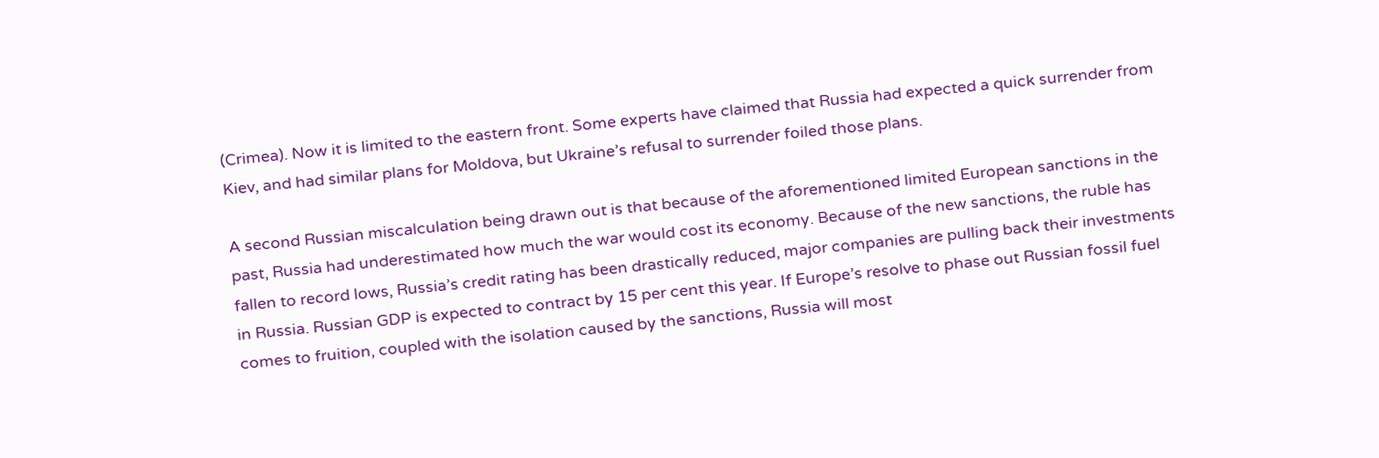(Crimea). Now it is limited to the eastern front. Some experts have claimed that Russia had expected a quick surrender from Kiev, and had similar plans for Moldova, but Ukraine’s refusal to surrender foiled those plans.

A second Russian miscalculation being drawn out is that because of the aforementioned limited European sanctions in the past, Russia had underestimated how much the war would cost its economy. Because of the new sanctions, the ruble has fallen to record lows, Russia’s credit rating has been drastically reduced, major companies are pulling back their investments in Russia. Russian GDP is expected to contract by 15 per cent this year. If Europe’s resolve to phase out Russian fossil fuel comes to fruition, coupled with the isolation caused by the sanctions, Russia will most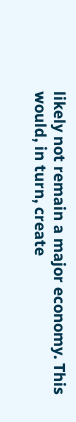likely not remain a major economy. This would, in turn, create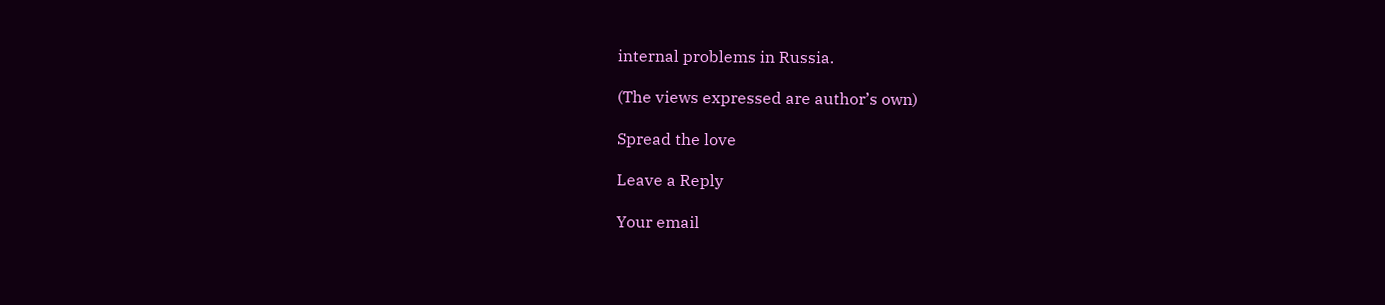internal problems in Russia.

(The views expressed are author’s own)

Spread the love

Leave a Reply

Your email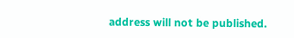address will not be published.